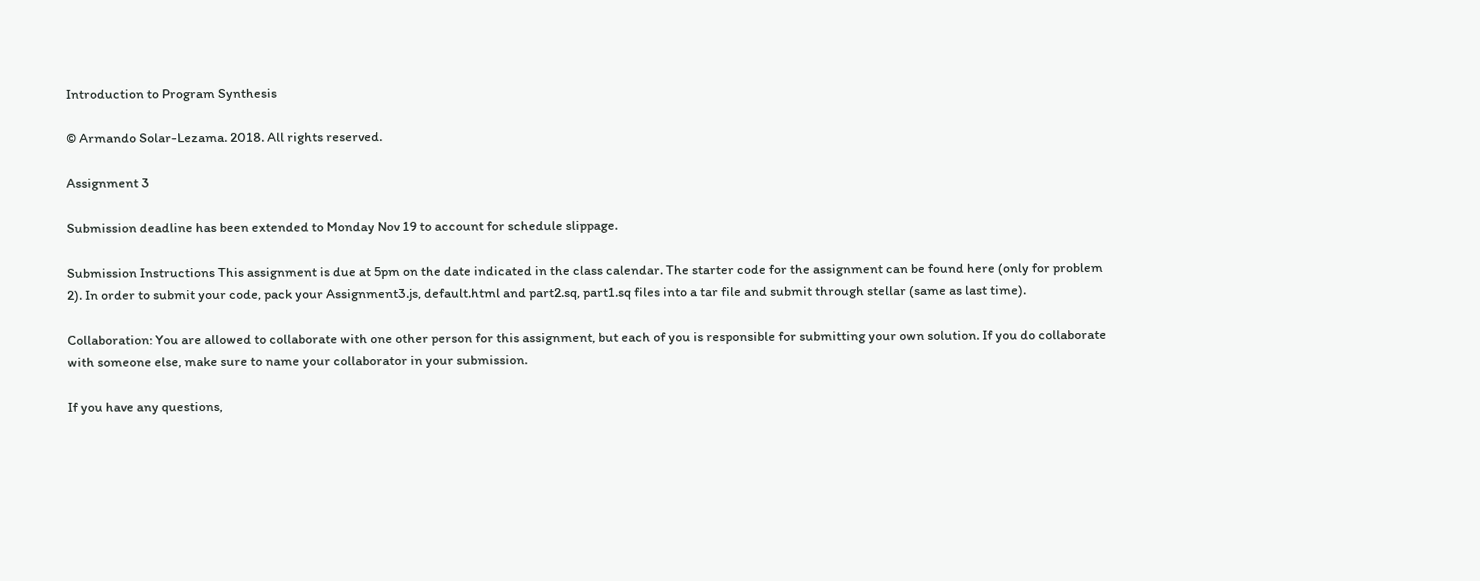Introduction to Program Synthesis

© Armando Solar-Lezama. 2018. All rights reserved.

Assignment 3

Submission deadline has been extended to Monday Nov 19 to account for schedule slippage.

Submission Instructions This assignment is due at 5pm on the date indicated in the class calendar. The starter code for the assignment can be found here (only for problem 2). In order to submit your code, pack your Assignment3.js, default.html and part2.sq, part1.sq files into a tar file and submit through stellar (same as last time).

Collaboration: You are allowed to collaborate with one other person for this assignment, but each of you is responsible for submitting your own solution. If you do collaborate with someone else, make sure to name your collaborator in your submission.

If you have any questions,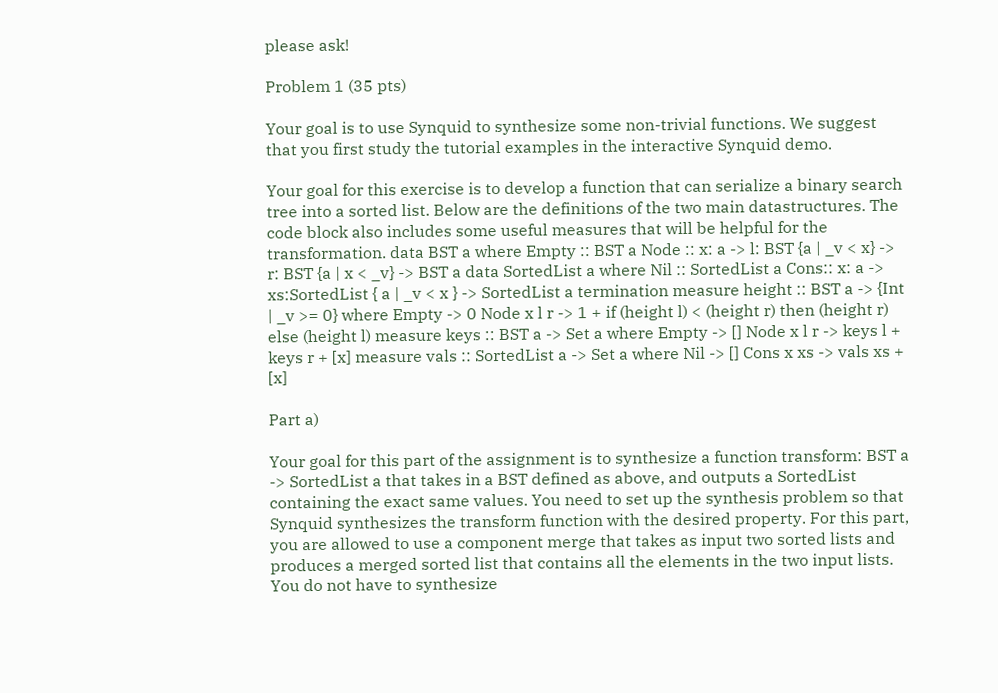please ask!

Problem 1 (35 pts)

Your goal is to use Synquid to synthesize some non-trivial functions. We suggest that you first study the tutorial examples in the interactive Synquid demo.

Your goal for this exercise is to develop a function that can serialize a binary search tree into a sorted list. Below are the definitions of the two main datastructures. The code block also includes some useful measures that will be helpful for the transformation. data BST a where Empty :: BST a Node :: x: a -> l: BST {a | _v < x} -> r: BST {a | x < _v} -> BST a data SortedList a where Nil :: SortedList a Cons:: x: a -> xs:SortedList { a | _v < x } -> SortedList a termination measure height :: BST a -> {Int | _v >= 0} where Empty -> 0 Node x l r -> 1 + if (height l) < (height r) then (height r) else (height l) measure keys :: BST a -> Set a where Empty -> [] Node x l r -> keys l + keys r + [x] measure vals :: SortedList a -> Set a where Nil -> [] Cons x xs -> vals xs + [x]

Part a)

Your goal for this part of the assignment is to synthesize a function transform: BST a -> SortedList a that takes in a BST defined as above, and outputs a SortedList containing the exact same values. You need to set up the synthesis problem so that Synquid synthesizes the transform function with the desired property. For this part, you are allowed to use a component merge that takes as input two sorted lists and produces a merged sorted list that contains all the elements in the two input lists. You do not have to synthesize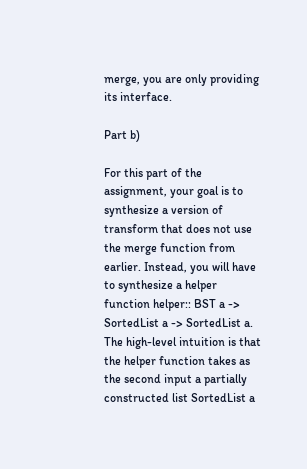merge, you are only providing its interface.

Part b)

For this part of the assignment, your goal is to synthesize a version of transform that does not use the merge function from earlier. Instead, you will have to synthesize a helper function helper:: BST a -> SortedList a -> SortedList a. The high-level intuition is that the helper function takes as the second input a partially constructed list SortedList a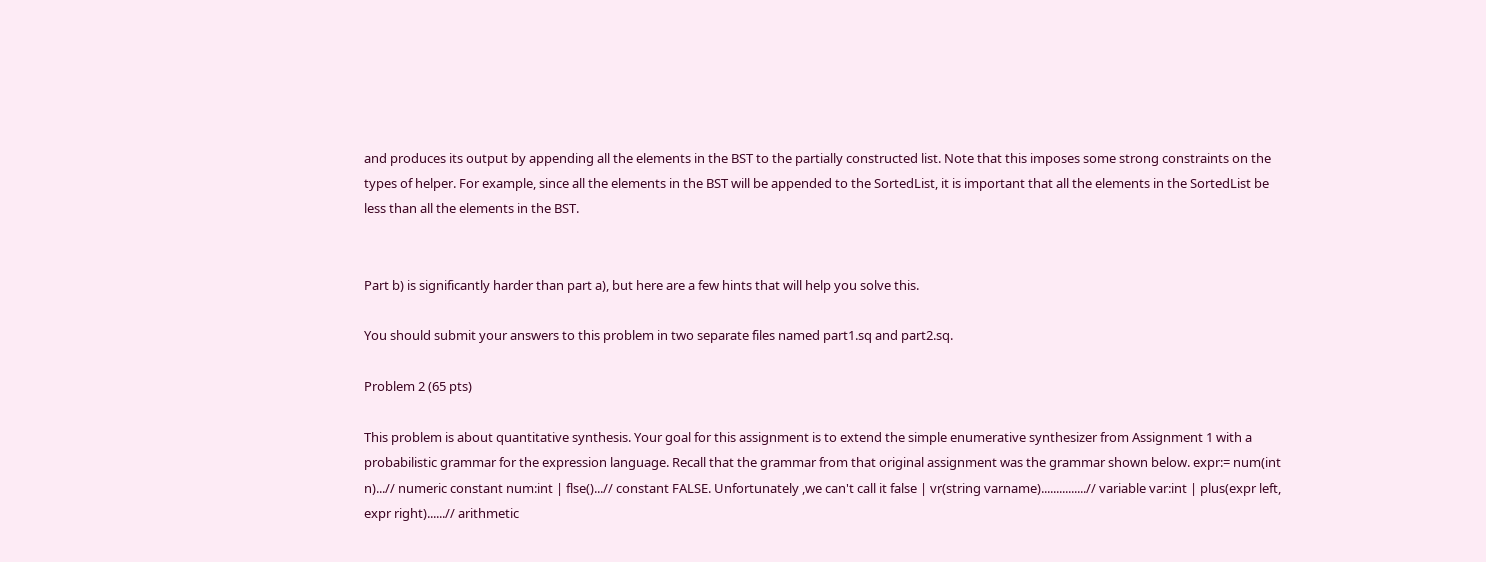and produces its output by appending all the elements in the BST to the partially constructed list. Note that this imposes some strong constraints on the types of helper. For example, since all the elements in the BST will be appended to the SortedList, it is important that all the elements in the SortedList be less than all the elements in the BST.


Part b) is significantly harder than part a), but here are a few hints that will help you solve this.

You should submit your answers to this problem in two separate files named part1.sq and part2.sq.

Problem 2 (65 pts)

This problem is about quantitative synthesis. Your goal for this assignment is to extend the simple enumerative synthesizer from Assignment 1 with a probabilistic grammar for the expression language. Recall that the grammar from that original assignment was the grammar shown below. expr:= num(int n)...// numeric constant num:int | flse()...// constant FALSE. Unfortunately ,we can't call it false | vr(string varname)...............// variable var:int | plus(expr left, expr right)......// arithmetic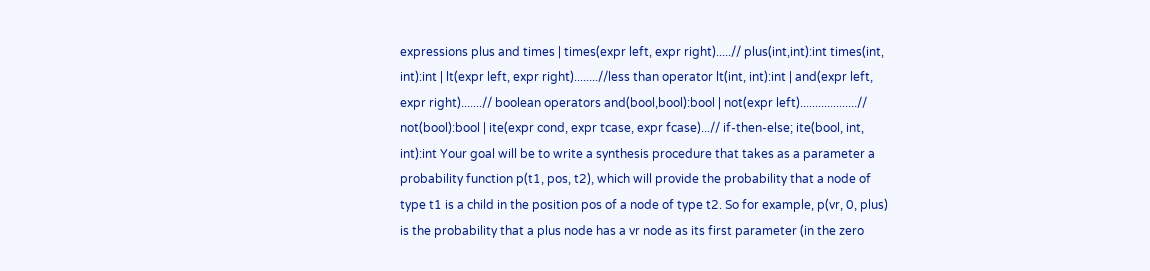expressions plus and times | times(expr left, expr right).....// plus(int,int):int times(int, int):int | lt(expr left, expr right)........//less than operator lt(int, int):int | and(expr left, expr right).......// boolean operators and(bool,bool):bool | not(expr left)...................// not(bool):bool | ite(expr cond, expr tcase, expr fcase)...// if-then-else; ite(bool, int, int):int Your goal will be to write a synthesis procedure that takes as a parameter a probability function p(t1, pos, t2), which will provide the probability that a node of type t1 is a child in the position pos of a node of type t2. So for example, p(vr, 0, plus) is the probability that a plus node has a vr node as its first parameter (in the zero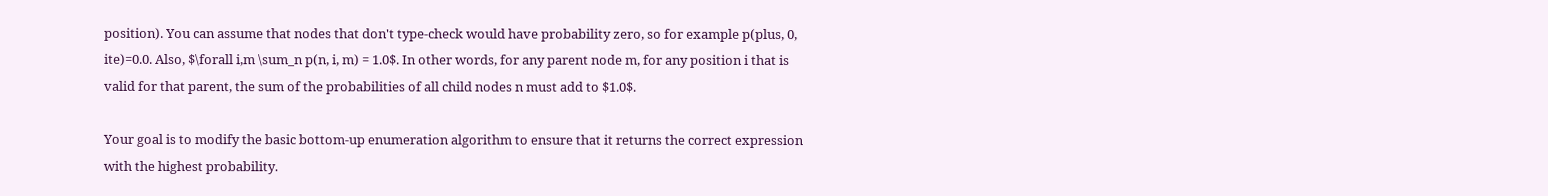position). You can assume that nodes that don't type-check would have probability zero, so for example p(plus, 0, ite)=0.0. Also, $\forall i,m \sum_n p(n, i, m) = 1.0$. In other words, for any parent node m, for any position i that is valid for that parent, the sum of the probabilities of all child nodes n must add to $1.0$.

Your goal is to modify the basic bottom-up enumeration algorithm to ensure that it returns the correct expression with the highest probability.